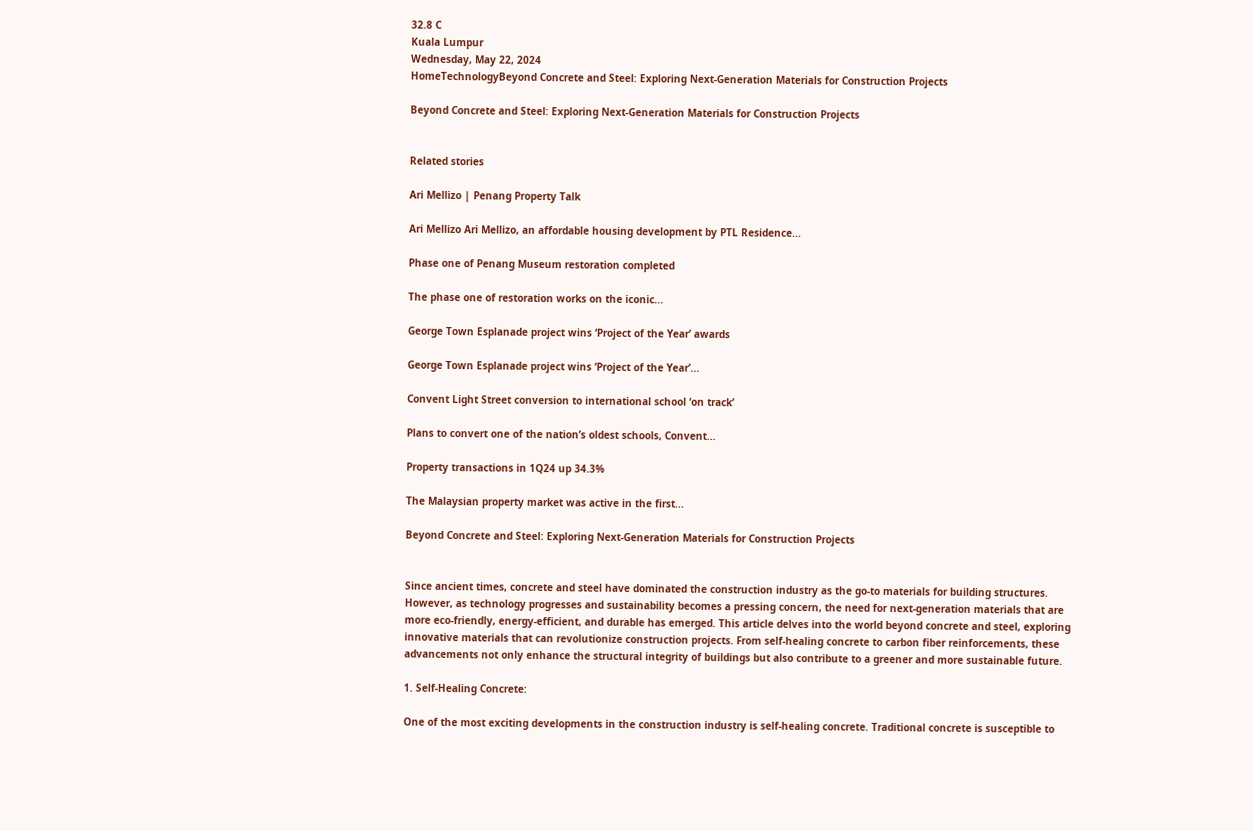32.8 C
Kuala Lumpur
Wednesday, May 22, 2024
HomeTechnologyBeyond Concrete and Steel: Exploring Next-Generation Materials for Construction Projects

Beyond Concrete and Steel: Exploring Next-Generation Materials for Construction Projects


Related stories

Ari Mellizo | Penang Property Talk

Ari Mellizo Ari Mellizo, an affordable housing development by PTL Residence...

Phase one of Penang Museum restoration completed

The phase one of restoration works on the iconic...

George Town Esplanade project wins ‘Project of the Year’ awards

George Town Esplanade project wins ‘Project of the Year’...

Convent Light Street conversion to international school ‘on track’

Plans to convert one of the nation’s oldest schools, Convent...

Property transactions in 1Q24 up 34.3%

The Malaysian property market was active in the first...

Beyond Concrete and Steel: Exploring Next-Generation Materials for Construction Projects


Since ancient times, concrete and steel have dominated the construction industry as the go-to materials for building structures. However, as technology progresses and sustainability becomes a pressing concern, the need for next-generation materials that are more eco-friendly, energy-efficient, and durable has emerged. This article delves into the world beyond concrete and steel, exploring innovative materials that can revolutionize construction projects. From self-healing concrete to carbon fiber reinforcements, these advancements not only enhance the structural integrity of buildings but also contribute to a greener and more sustainable future.

1. Self-Healing Concrete:

One of the most exciting developments in the construction industry is self-healing concrete. Traditional concrete is susceptible to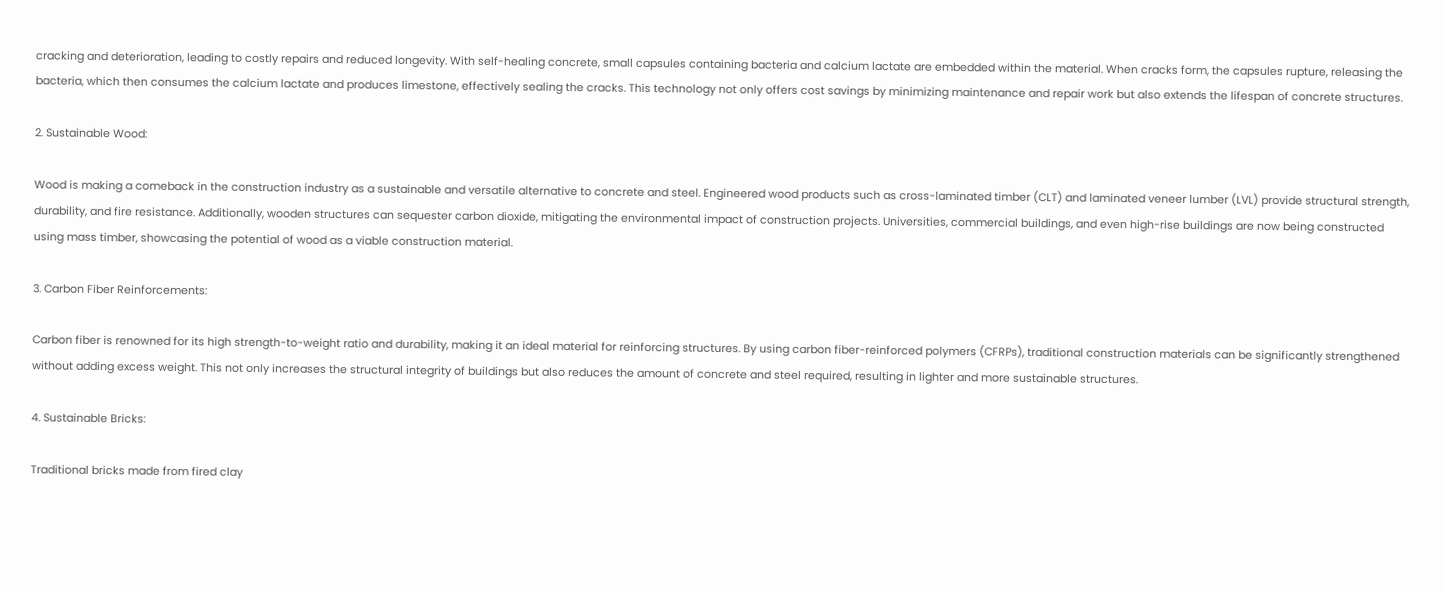cracking and deterioration, leading to costly repairs and reduced longevity. With self-healing concrete, small capsules containing bacteria and calcium lactate are embedded within the material. When cracks form, the capsules rupture, releasing the bacteria, which then consumes the calcium lactate and produces limestone, effectively sealing the cracks. This technology not only offers cost savings by minimizing maintenance and repair work but also extends the lifespan of concrete structures.

2. Sustainable Wood:

Wood is making a comeback in the construction industry as a sustainable and versatile alternative to concrete and steel. Engineered wood products such as cross-laminated timber (CLT) and laminated veneer lumber (LVL) provide structural strength, durability, and fire resistance. Additionally, wooden structures can sequester carbon dioxide, mitigating the environmental impact of construction projects. Universities, commercial buildings, and even high-rise buildings are now being constructed using mass timber, showcasing the potential of wood as a viable construction material.

3. Carbon Fiber Reinforcements:

Carbon fiber is renowned for its high strength-to-weight ratio and durability, making it an ideal material for reinforcing structures. By using carbon fiber-reinforced polymers (CFRPs), traditional construction materials can be significantly strengthened without adding excess weight. This not only increases the structural integrity of buildings but also reduces the amount of concrete and steel required, resulting in lighter and more sustainable structures.

4. Sustainable Bricks:

Traditional bricks made from fired clay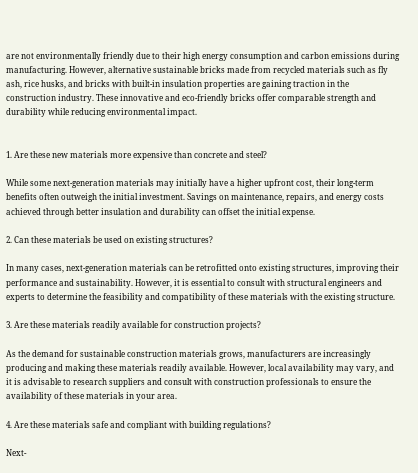are not environmentally friendly due to their high energy consumption and carbon emissions during manufacturing. However, alternative sustainable bricks made from recycled materials such as fly ash, rice husks, and bricks with built-in insulation properties are gaining traction in the construction industry. These innovative and eco-friendly bricks offer comparable strength and durability while reducing environmental impact.


1. Are these new materials more expensive than concrete and steel?

While some next-generation materials may initially have a higher upfront cost, their long-term benefits often outweigh the initial investment. Savings on maintenance, repairs, and energy costs achieved through better insulation and durability can offset the initial expense.

2. Can these materials be used on existing structures?

In many cases, next-generation materials can be retrofitted onto existing structures, improving their performance and sustainability. However, it is essential to consult with structural engineers and experts to determine the feasibility and compatibility of these materials with the existing structure.

3. Are these materials readily available for construction projects?

As the demand for sustainable construction materials grows, manufacturers are increasingly producing and making these materials readily available. However, local availability may vary, and it is advisable to research suppliers and consult with construction professionals to ensure the availability of these materials in your area.

4. Are these materials safe and compliant with building regulations?

Next-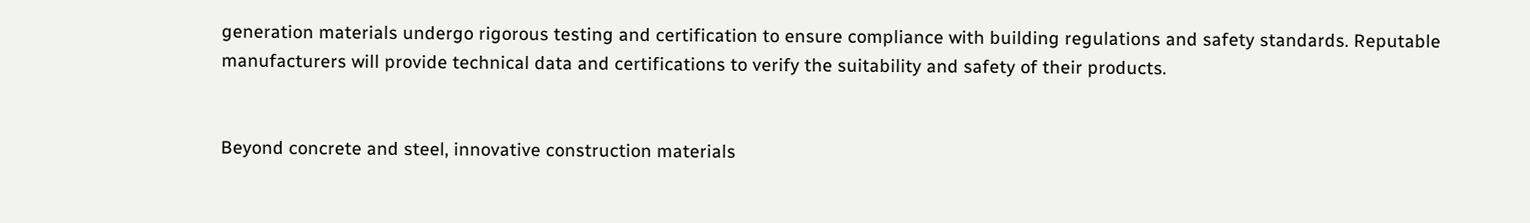generation materials undergo rigorous testing and certification to ensure compliance with building regulations and safety standards. Reputable manufacturers will provide technical data and certifications to verify the suitability and safety of their products.


Beyond concrete and steel, innovative construction materials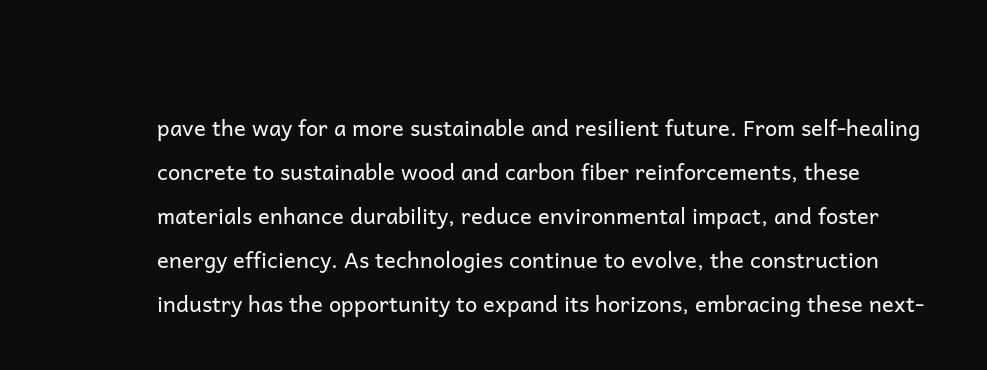pave the way for a more sustainable and resilient future. From self-healing concrete to sustainable wood and carbon fiber reinforcements, these materials enhance durability, reduce environmental impact, and foster energy efficiency. As technologies continue to evolve, the construction industry has the opportunity to expand its horizons, embracing these next-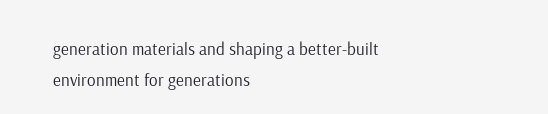generation materials and shaping a better-built environment for generations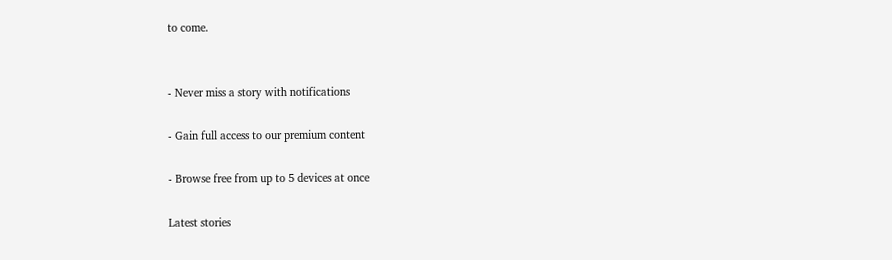to come.


- Never miss a story with notifications

- Gain full access to our premium content

- Browse free from up to 5 devices at once

Latest stories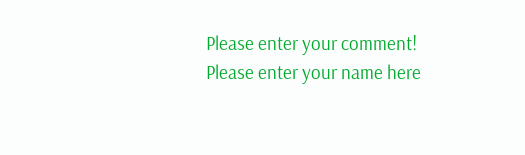Please enter your comment!
Please enter your name here